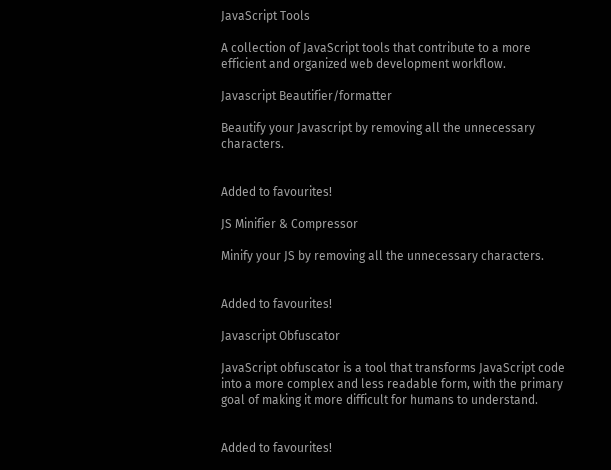JavaScript Tools

A collection of JavaScript tools that contribute to a more efficient and organized web development workflow.

Javascript Beautifier/formatter

Beautify your Javascript by removing all the unnecessary characters.


Added to favourites!

JS Minifier & Compressor

Minify your JS by removing all the unnecessary characters.


Added to favourites!

Javascript Obfuscator

JavaScript obfuscator is a tool that transforms JavaScript code into a more complex and less readable form, with the primary goal of making it more difficult for humans to understand.


Added to favourites!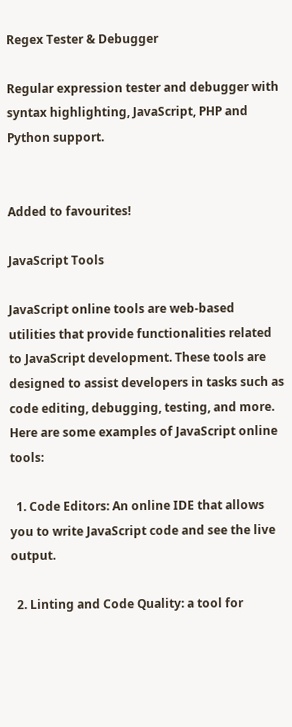Regex Tester & Debugger

Regular expression tester and debugger with syntax highlighting, JavaScript, PHP and Python support.


Added to favourites!

JavaScript Tools

JavaScript online tools are web-based utilities that provide functionalities related to JavaScript development. These tools are designed to assist developers in tasks such as code editing, debugging, testing, and more. Here are some examples of JavaScript online tools:

  1. Code Editors: An online IDE that allows you to write JavaScript code and see the live output.

  2. Linting and Code Quality: a tool for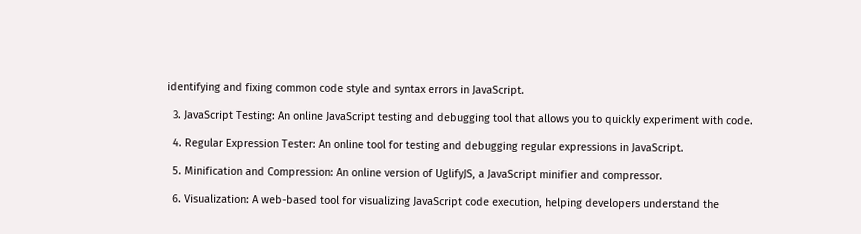identifying and fixing common code style and syntax errors in JavaScript.

  3. JavaScript Testing: An online JavaScript testing and debugging tool that allows you to quickly experiment with code.

  4. Regular Expression Tester: An online tool for testing and debugging regular expressions in JavaScript.

  5. Minification and Compression: An online version of UglifyJS, a JavaScript minifier and compressor.

  6. Visualization: A web-based tool for visualizing JavaScript code execution, helping developers understand the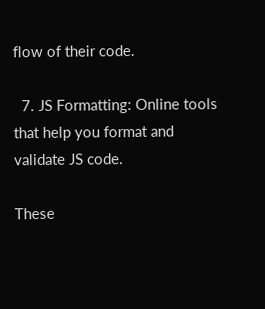flow of their code.

  7. JS Formatting: Online tools that help you format and validate JS code.

These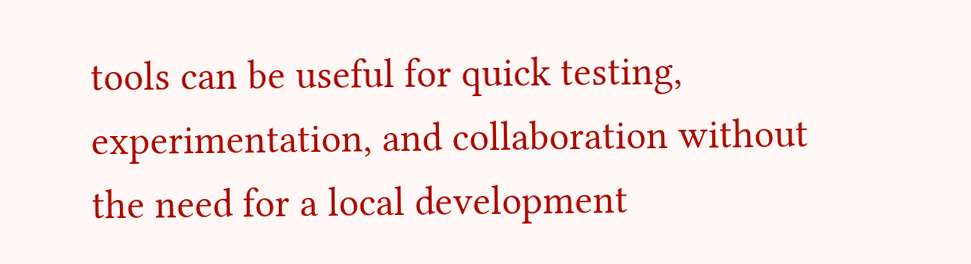tools can be useful for quick testing, experimentation, and collaboration without the need for a local development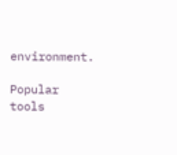environment.

Popular tools